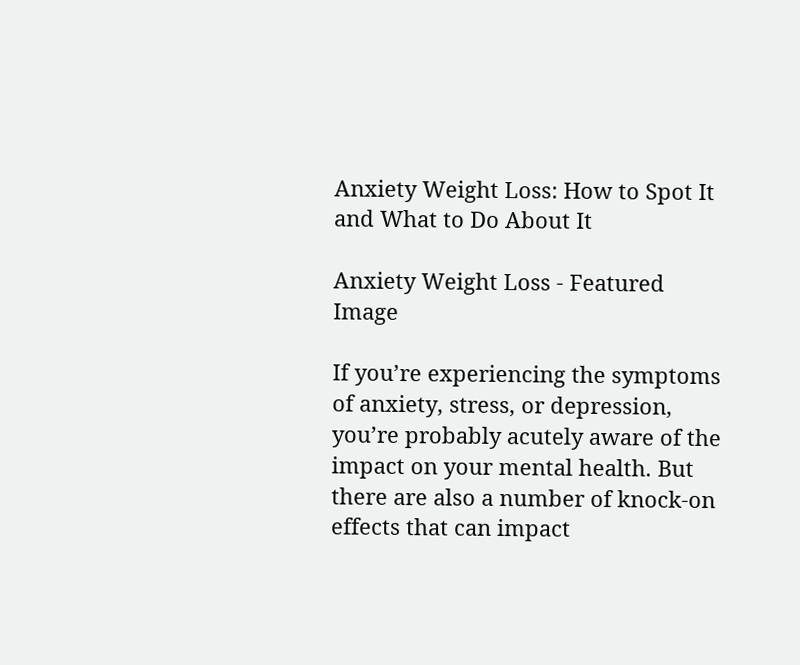Anxiety Weight Loss: How to Spot It and What to Do About It

Anxiety Weight Loss - Featured Image

If you’re experiencing the symptoms of anxiety, stress, or depression, you’re probably acutely aware of the impact on your mental health. But there are also a number of knock-on effects that can impact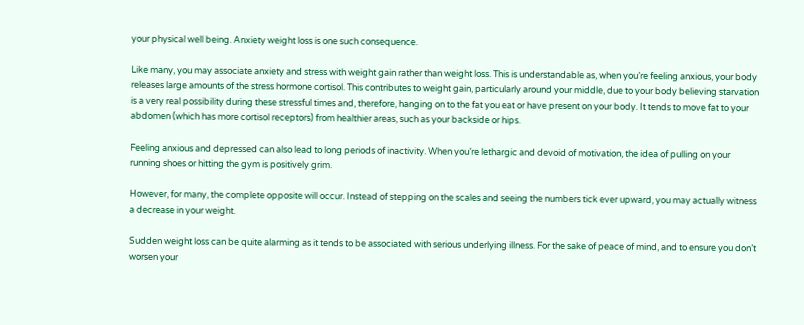your physical well being. Anxiety weight loss is one such consequence.

Like many, you may associate anxiety and stress with weight gain rather than weight loss. This is understandable as, when you’re feeling anxious, your body releases large amounts of the stress hormone cortisol. This contributes to weight gain, particularly around your middle, due to your body believing starvation is a very real possibility during these stressful times and, therefore, hanging on to the fat you eat or have present on your body. It tends to move fat to your abdomen (which has more cortisol receptors) from healthier areas, such as your backside or hips.

Feeling anxious and depressed can also lead to long periods of inactivity. When you’re lethargic and devoid of motivation, the idea of pulling on your running shoes or hitting the gym is positively grim.

However, for many, the complete opposite will occur. Instead of stepping on the scales and seeing the numbers tick ever upward, you may actually witness a decrease in your weight.

Sudden weight loss can be quite alarming as it tends to be associated with serious underlying illness. For the sake of peace of mind, and to ensure you don’t worsen your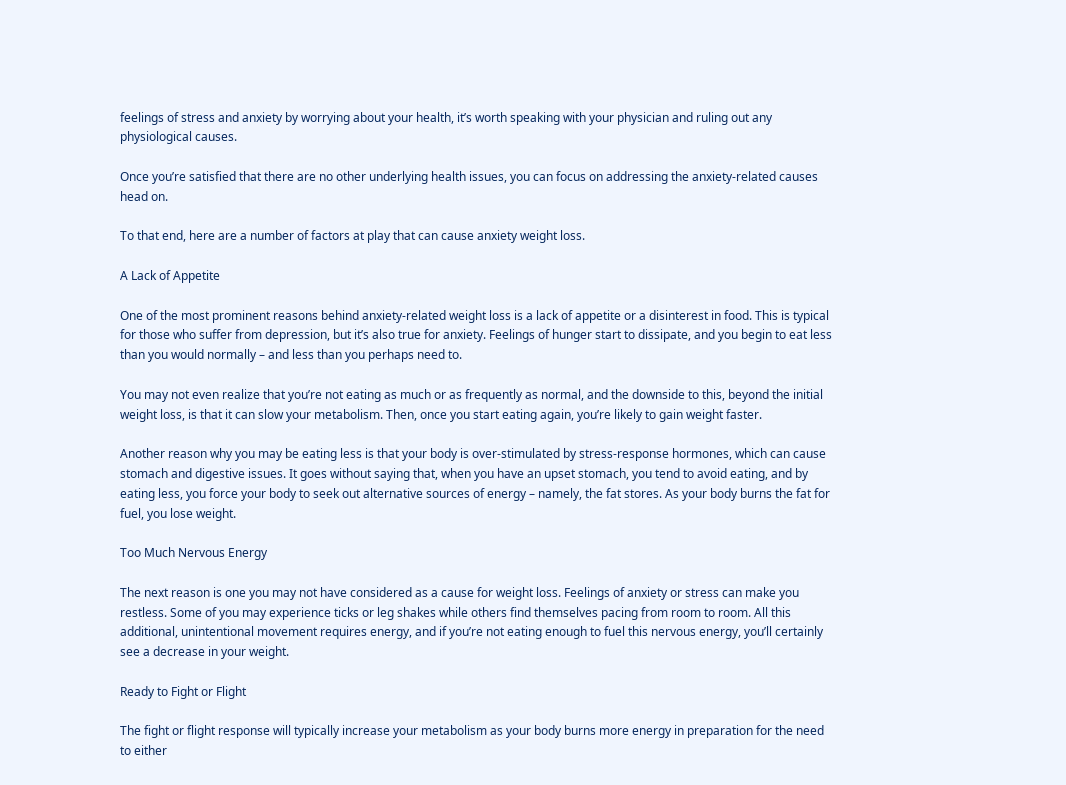feelings of stress and anxiety by worrying about your health, it’s worth speaking with your physician and ruling out any physiological causes.

Once you’re satisfied that there are no other underlying health issues, you can focus on addressing the anxiety-related causes head on.

To that end, here are a number of factors at play that can cause anxiety weight loss.

A Lack of Appetite

One of the most prominent reasons behind anxiety-related weight loss is a lack of appetite or a disinterest in food. This is typical for those who suffer from depression, but it’s also true for anxiety. Feelings of hunger start to dissipate, and you begin to eat less than you would normally – and less than you perhaps need to.

You may not even realize that you’re not eating as much or as frequently as normal, and the downside to this, beyond the initial weight loss, is that it can slow your metabolism. Then, once you start eating again, you’re likely to gain weight faster.

Another reason why you may be eating less is that your body is over-stimulated by stress-response hormones, which can cause stomach and digestive issues. It goes without saying that, when you have an upset stomach, you tend to avoid eating, and by eating less, you force your body to seek out alternative sources of energy – namely, the fat stores. As your body burns the fat for fuel, you lose weight.

Too Much Nervous Energy

The next reason is one you may not have considered as a cause for weight loss. Feelings of anxiety or stress can make you restless. Some of you may experience ticks or leg shakes while others find themselves pacing from room to room. All this additional, unintentional movement requires energy, and if you’re not eating enough to fuel this nervous energy, you’ll certainly see a decrease in your weight.

Ready to Fight or Flight

The fight or flight response will typically increase your metabolism as your body burns more energy in preparation for the need to either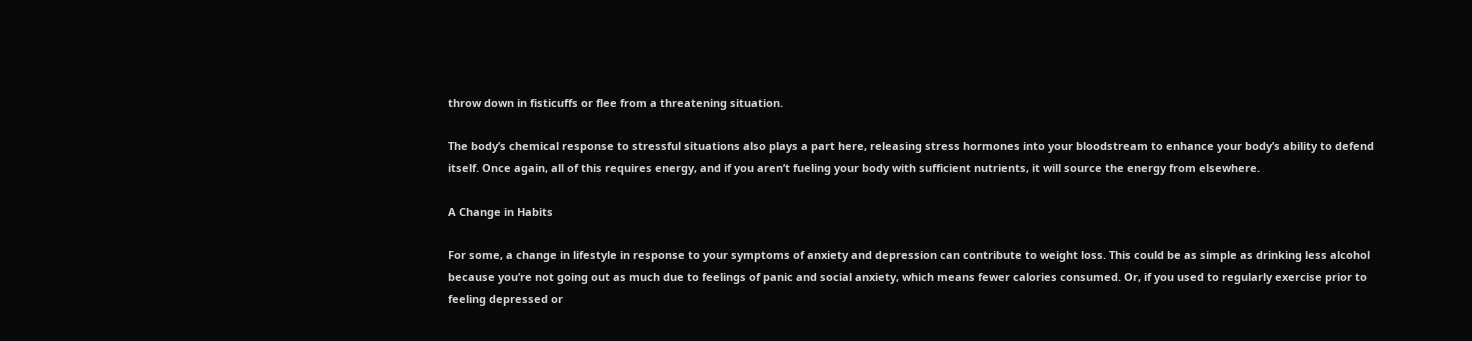throw down in fisticuffs or flee from a threatening situation.

The body’s chemical response to stressful situations also plays a part here, releasing stress hormones into your bloodstream to enhance your body’s ability to defend itself. Once again, all of this requires energy, and if you aren’t fueling your body with sufficient nutrients, it will source the energy from elsewhere.

A Change in Habits

For some, a change in lifestyle in response to your symptoms of anxiety and depression can contribute to weight loss. This could be as simple as drinking less alcohol because you’re not going out as much due to feelings of panic and social anxiety, which means fewer calories consumed. Or, if you used to regularly exercise prior to feeling depressed or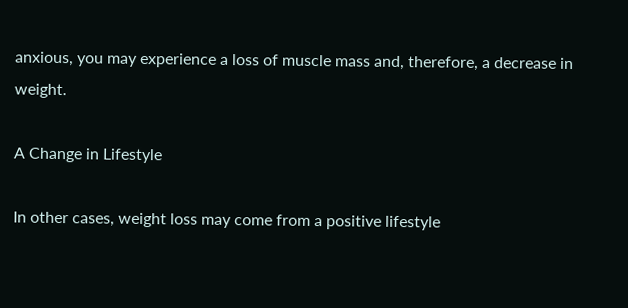anxious, you may experience a loss of muscle mass and, therefore, a decrease in weight.

A Change in Lifestyle

In other cases, weight loss may come from a positive lifestyle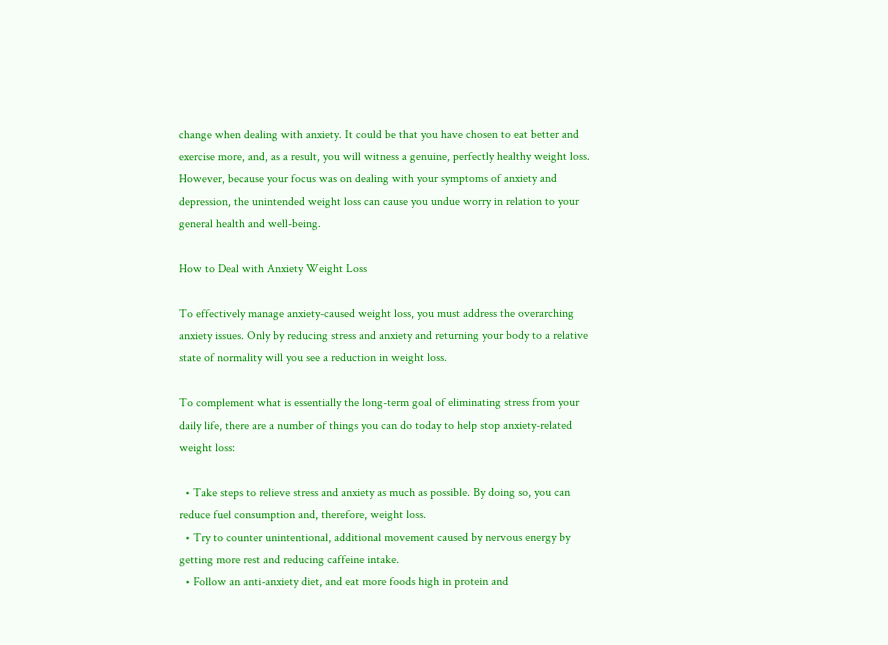change when dealing with anxiety. It could be that you have chosen to eat better and exercise more, and, as a result, you will witness a genuine, perfectly healthy weight loss. However, because your focus was on dealing with your symptoms of anxiety and depression, the unintended weight loss can cause you undue worry in relation to your general health and well-being.

How to Deal with Anxiety Weight Loss

To effectively manage anxiety-caused weight loss, you must address the overarching anxiety issues. Only by reducing stress and anxiety and returning your body to a relative state of normality will you see a reduction in weight loss.

To complement what is essentially the long-term goal of eliminating stress from your daily life, there are a number of things you can do today to help stop anxiety-related weight loss:

  • Take steps to relieve stress and anxiety as much as possible. By doing so, you can reduce fuel consumption and, therefore, weight loss.
  • Try to counter unintentional, additional movement caused by nervous energy by getting more rest and reducing caffeine intake.
  • Follow an anti-anxiety diet, and eat more foods high in protein and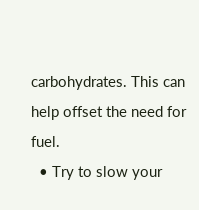carbohydrates. This can help offset the need for fuel.
  • Try to slow your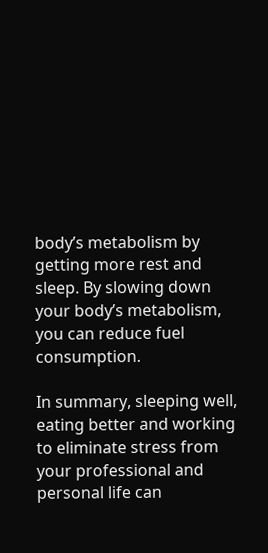body’s metabolism by  getting more rest and sleep. By slowing down your body’s metabolism, you can reduce fuel consumption.

In summary, sleeping well, eating better and working to eliminate stress from your professional and personal life can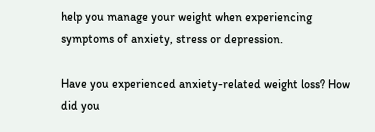help you manage your weight when experiencing symptoms of anxiety, stress or depression.

Have you experienced anxiety-related weight loss? How did you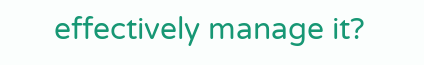effectively manage it?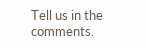Tell us in the comments.